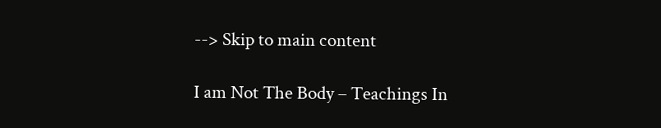--> Skip to main content

I am Not The Body – Teachings In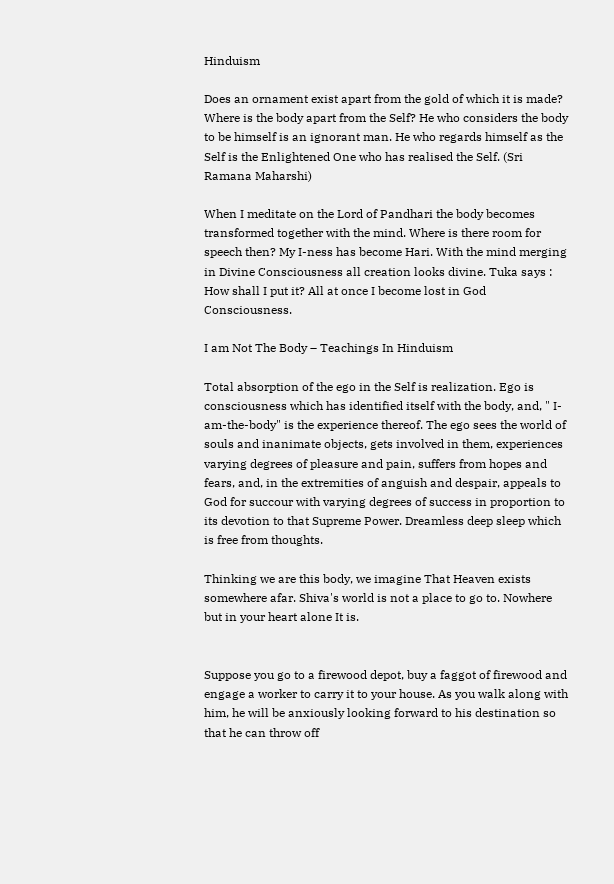Hinduism

Does an ornament exist apart from the gold of which it is made? Where is the body apart from the Self? He who considers the body to be himself is an ignorant man. He who regards himself as the Self is the Enlightened One who has realised the Self. (Sri Ramana Maharshi)

When I meditate on the Lord of Pandhari the body becomes transformed together with the mind. Where is there room for speech then? My I-ness has become Hari. With the mind merging in Divine Consciousness all creation looks divine. Tuka says : How shall I put it? All at once I become lost in God Consciousness.

I am Not The Body – Teachings In Hinduism

Total absorption of the ego in the Self is realization. Ego is consciousness which has identified itself with the body, and, " I-am-the-body" is the experience thereof. The ego sees the world of souls and inanimate objects, gets involved in them, experiences varying degrees of pleasure and pain, suffers from hopes and fears, and, in the extremities of anguish and despair, appeals to God for succour with varying degrees of success in proportion to its devotion to that Supreme Power. Dreamless deep sleep which is free from thoughts.

Thinking we are this body, we imagine That Heaven exists somewhere afar. Shiva's world is not a place to go to. Nowhere but in your heart alone It is.


Suppose you go to a firewood depot, buy a faggot of firewood and engage a worker to carry it to your house. As you walk along with him, he will be anxiously looking forward to his destination so that he can throw off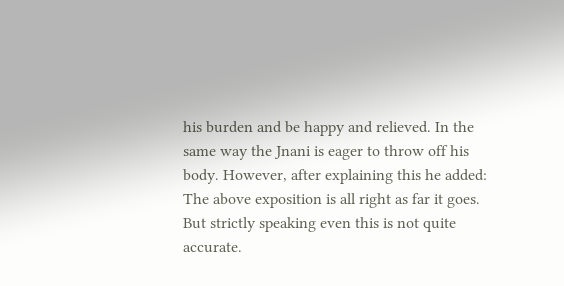his burden and be happy and relieved. In the same way the Jnani is eager to throw off his body. However, after explaining this he added:  The above exposition is all right as far it goes. But strictly speaking even this is not quite accurate.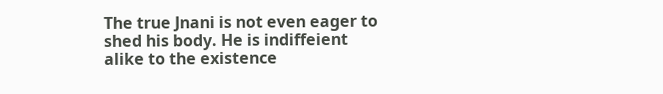The true Jnani is not even eager to shed his body. He is indiffeient alike to the existence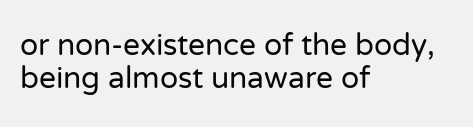or non-existence of the body, being almost unaware of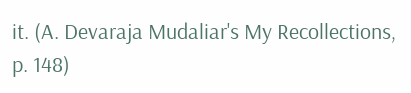it. (A. Devaraja Mudaliar's My Recollections, p. 148)